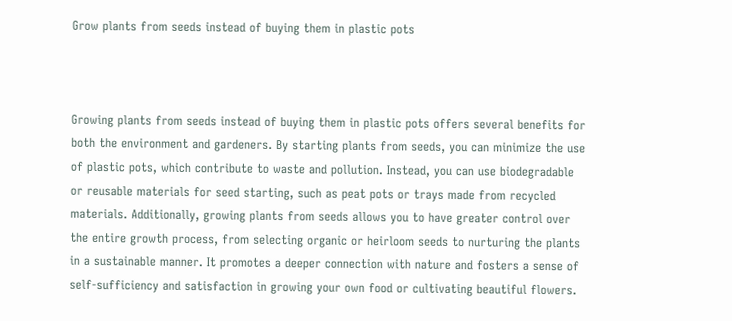Grow plants from seeds instead of buying them in plastic pots



Growing plants from seeds instead of buying them in plastic pots offers several benefits for both the environment and gardeners. By starting plants from seeds, you can minimize the use of plastic pots, which contribute to waste and pollution. Instead, you can use biodegradable or reusable materials for seed starting, such as peat pots or trays made from recycled materials. Additionally, growing plants from seeds allows you to have greater control over the entire growth process, from selecting organic or heirloom seeds to nurturing the plants in a sustainable manner. It promotes a deeper connection with nature and fosters a sense of self-sufficiency and satisfaction in growing your own food or cultivating beautiful flowers.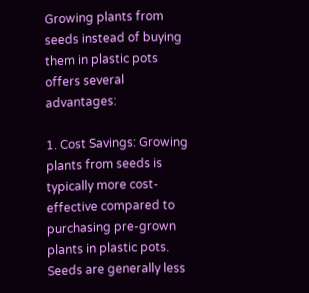Growing plants from seeds instead of buying them in plastic pots offers several advantages:

1. Cost Savings: Growing plants from seeds is typically more cost-effective compared to purchasing pre-grown plants in plastic pots. Seeds are generally less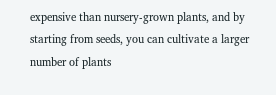expensive than nursery-grown plants, and by starting from seeds, you can cultivate a larger number of plants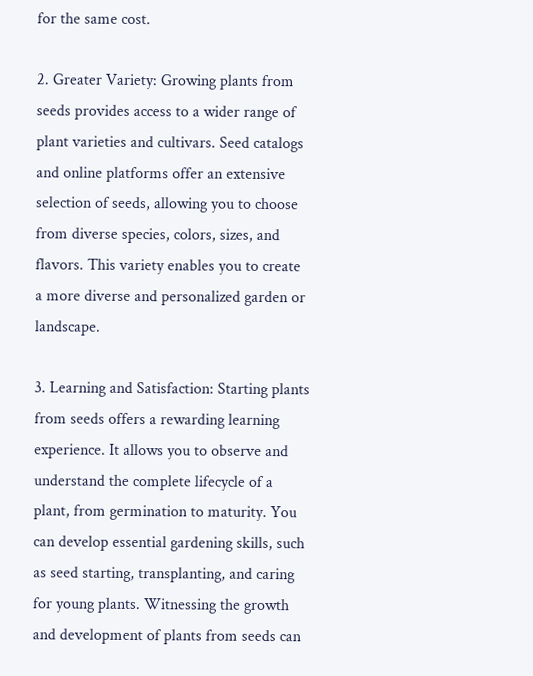for the same cost.

2. Greater Variety: Growing plants from seeds provides access to a wider range of plant varieties and cultivars. Seed catalogs and online platforms offer an extensive selection of seeds, allowing you to choose from diverse species, colors, sizes, and flavors. This variety enables you to create a more diverse and personalized garden or landscape.

3. Learning and Satisfaction: Starting plants from seeds offers a rewarding learning experience. It allows you to observe and understand the complete lifecycle of a plant, from germination to maturity. You can develop essential gardening skills, such as seed starting, transplanting, and caring for young plants. Witnessing the growth and development of plants from seeds can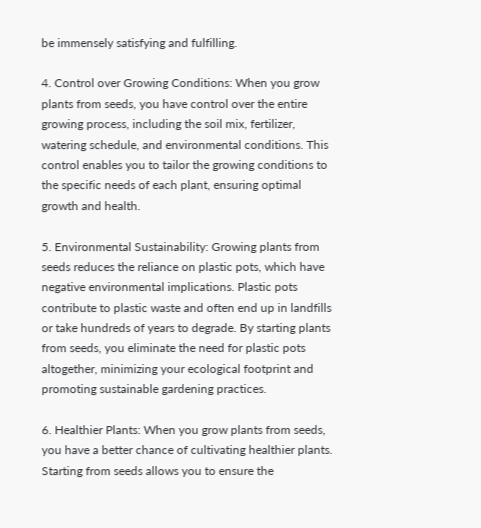be immensely satisfying and fulfilling.

4. Control over Growing Conditions: When you grow plants from seeds, you have control over the entire growing process, including the soil mix, fertilizer, watering schedule, and environmental conditions. This control enables you to tailor the growing conditions to the specific needs of each plant, ensuring optimal growth and health.

5. Environmental Sustainability: Growing plants from seeds reduces the reliance on plastic pots, which have negative environmental implications. Plastic pots contribute to plastic waste and often end up in landfills or take hundreds of years to degrade. By starting plants from seeds, you eliminate the need for plastic pots altogether, minimizing your ecological footprint and promoting sustainable gardening practices.

6. Healthier Plants: When you grow plants from seeds, you have a better chance of cultivating healthier plants. Starting from seeds allows you to ensure the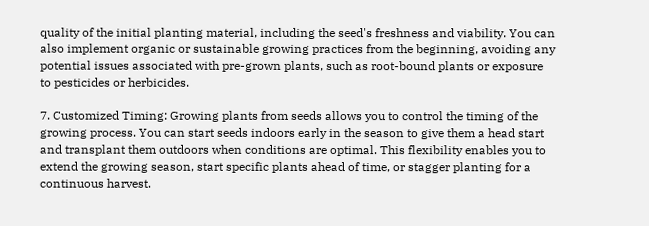quality of the initial planting material, including the seed's freshness and viability. You can also implement organic or sustainable growing practices from the beginning, avoiding any potential issues associated with pre-grown plants, such as root-bound plants or exposure to pesticides or herbicides.

7. Customized Timing: Growing plants from seeds allows you to control the timing of the growing process. You can start seeds indoors early in the season to give them a head start and transplant them outdoors when conditions are optimal. This flexibility enables you to extend the growing season, start specific plants ahead of time, or stagger planting for a continuous harvest.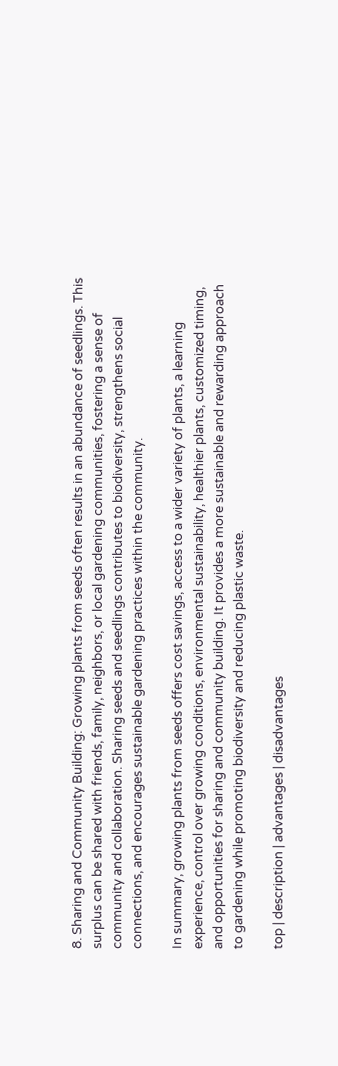8. Sharing and Community Building: Growing plants from seeds often results in an abundance of seedlings. This surplus can be shared with friends, family, neighbors, or local gardening communities, fostering a sense of community and collaboration. Sharing seeds and seedlings contributes to biodiversity, strengthens social connections, and encourages sustainable gardening practices within the community.

In summary, growing plants from seeds offers cost savings, access to a wider variety of plants, a learning experience, control over growing conditions, environmental sustainability, healthier plants, customized timing, and opportunities for sharing and community building. It provides a more sustainable and rewarding approach to gardening while promoting biodiversity and reducing plastic waste.

top | description | advantages | disadvantages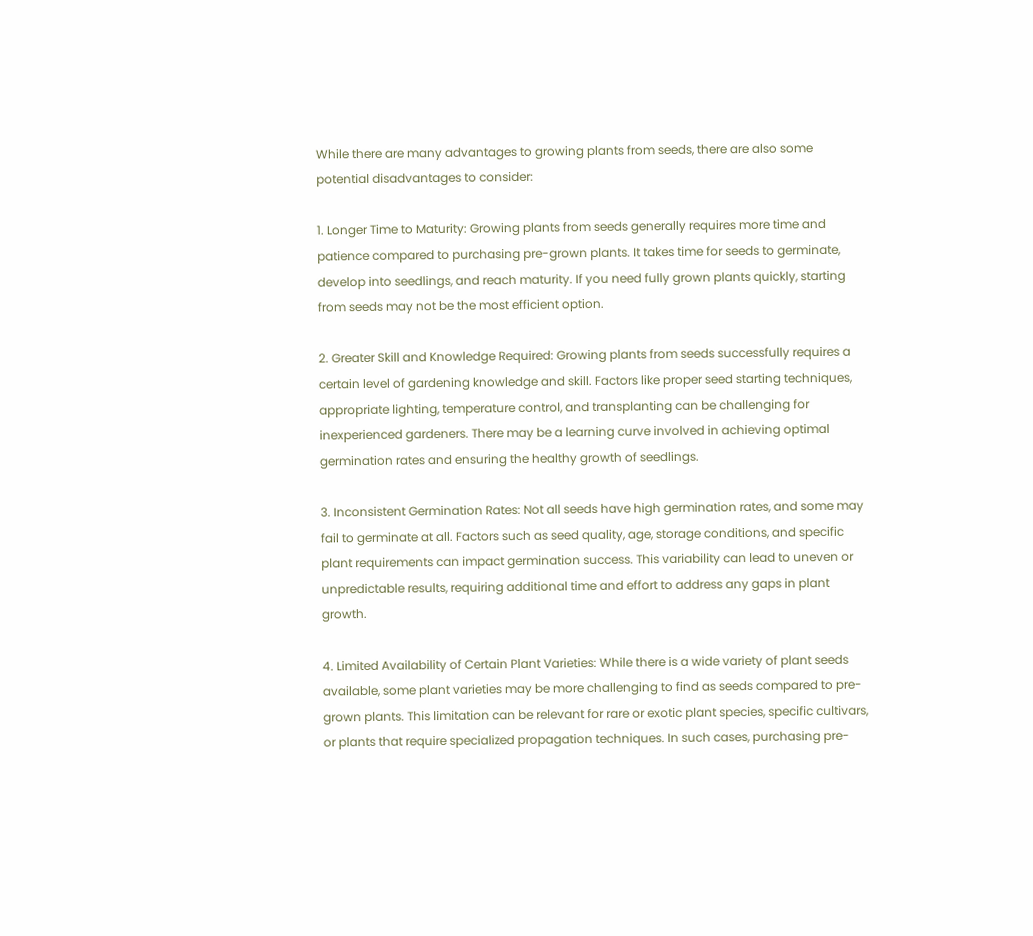While there are many advantages to growing plants from seeds, there are also some potential disadvantages to consider:

1. Longer Time to Maturity: Growing plants from seeds generally requires more time and patience compared to purchasing pre-grown plants. It takes time for seeds to germinate, develop into seedlings, and reach maturity. If you need fully grown plants quickly, starting from seeds may not be the most efficient option.

2. Greater Skill and Knowledge Required: Growing plants from seeds successfully requires a certain level of gardening knowledge and skill. Factors like proper seed starting techniques, appropriate lighting, temperature control, and transplanting can be challenging for inexperienced gardeners. There may be a learning curve involved in achieving optimal germination rates and ensuring the healthy growth of seedlings.

3. Inconsistent Germination Rates: Not all seeds have high germination rates, and some may fail to germinate at all. Factors such as seed quality, age, storage conditions, and specific plant requirements can impact germination success. This variability can lead to uneven or unpredictable results, requiring additional time and effort to address any gaps in plant growth.

4. Limited Availability of Certain Plant Varieties: While there is a wide variety of plant seeds available, some plant varieties may be more challenging to find as seeds compared to pre-grown plants. This limitation can be relevant for rare or exotic plant species, specific cultivars, or plants that require specialized propagation techniques. In such cases, purchasing pre-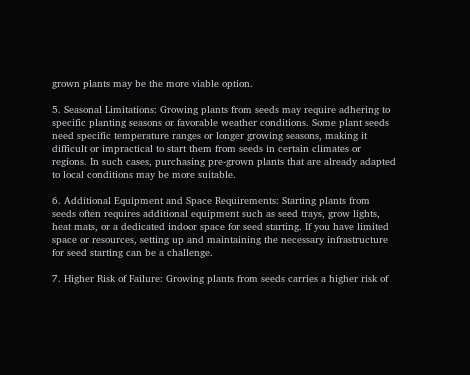grown plants may be the more viable option.

5. Seasonal Limitations: Growing plants from seeds may require adhering to specific planting seasons or favorable weather conditions. Some plant seeds need specific temperature ranges or longer growing seasons, making it difficult or impractical to start them from seeds in certain climates or regions. In such cases, purchasing pre-grown plants that are already adapted to local conditions may be more suitable.

6. Additional Equipment and Space Requirements: Starting plants from seeds often requires additional equipment such as seed trays, grow lights, heat mats, or a dedicated indoor space for seed starting. If you have limited space or resources, setting up and maintaining the necessary infrastructure for seed starting can be a challenge.

7. Higher Risk of Failure: Growing plants from seeds carries a higher risk of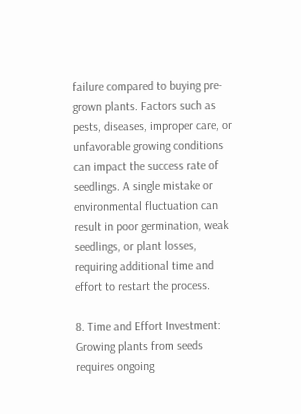failure compared to buying pre-grown plants. Factors such as pests, diseases, improper care, or unfavorable growing conditions can impact the success rate of seedlings. A single mistake or environmental fluctuation can result in poor germination, weak seedlings, or plant losses, requiring additional time and effort to restart the process.

8. Time and Effort Investment: Growing plants from seeds requires ongoing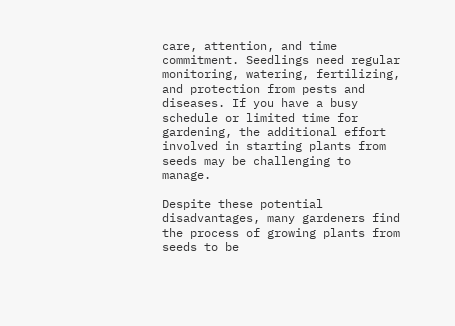care, attention, and time commitment. Seedlings need regular monitoring, watering, fertilizing, and protection from pests and diseases. If you have a busy schedule or limited time for gardening, the additional effort involved in starting plants from seeds may be challenging to manage.

Despite these potential disadvantages, many gardeners find the process of growing plants from seeds to be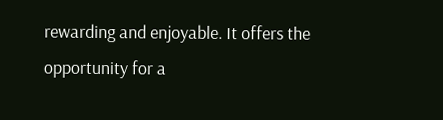rewarding and enjoyable. It offers the opportunity for a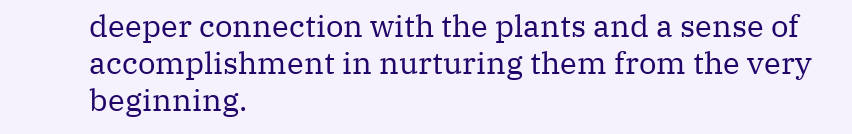deeper connection with the plants and a sense of accomplishment in nurturing them from the very beginning.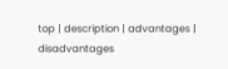top | description | advantages | disadvantages